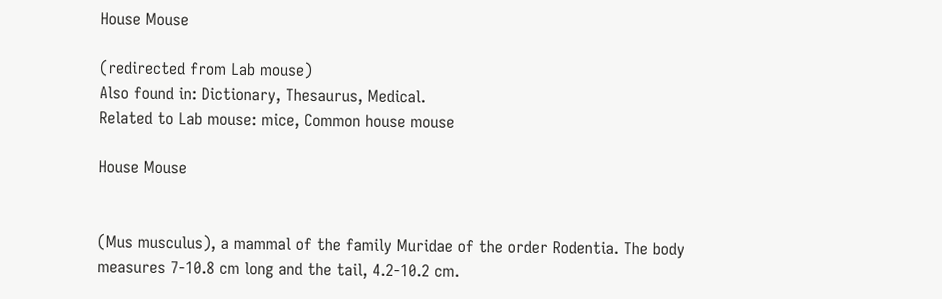House Mouse

(redirected from Lab mouse)
Also found in: Dictionary, Thesaurus, Medical.
Related to Lab mouse: mice, Common house mouse

House Mouse


(Mus musculus), a mammal of the family Muridae of the order Rodentia. The body measures 7-10.8 cm long and the tail, 4.2-10.2 cm.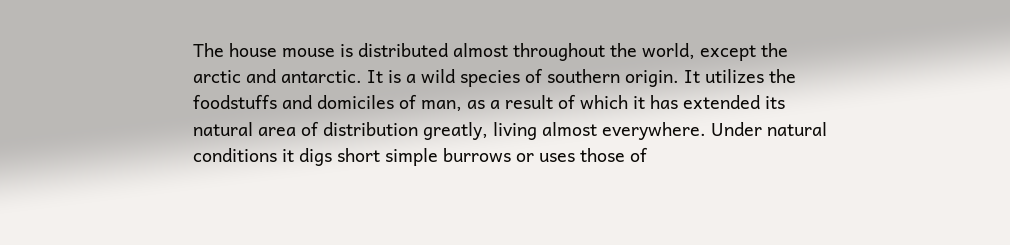The house mouse is distributed almost throughout the world, except the arctic and antarctic. It is a wild species of southern origin. It utilizes the foodstuffs and domiciles of man, as a result of which it has extended its natural area of distribution greatly, living almost everywhere. Under natural conditions it digs short simple burrows or uses those of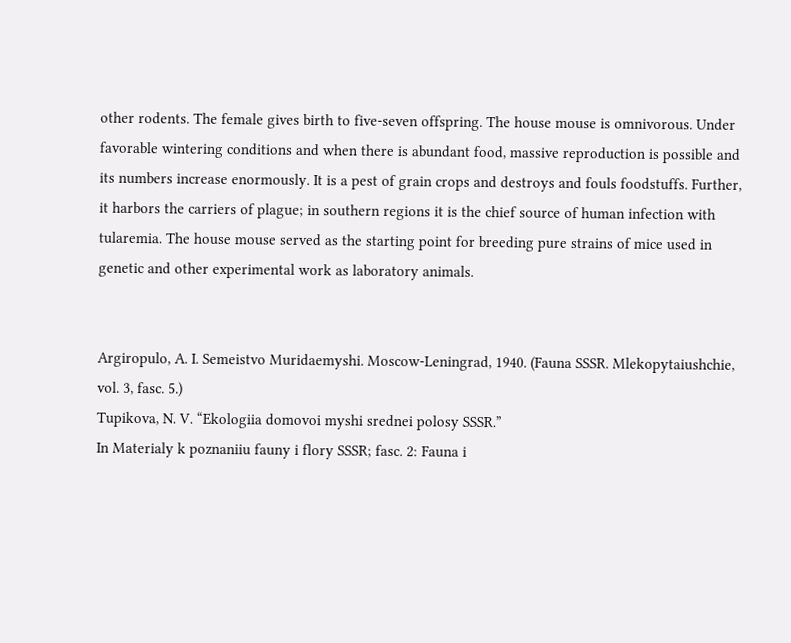other rodents. The female gives birth to five-seven offspring. The house mouse is omnivorous. Under favorable wintering conditions and when there is abundant food, massive reproduction is possible and its numbers increase enormously. It is a pest of grain crops and destroys and fouls foodstuffs. Further, it harbors the carriers of plague; in southern regions it is the chief source of human infection with tularemia. The house mouse served as the starting point for breeding pure strains of mice used in genetic and other experimental work as laboratory animals.


Argiropulo, A. I. Semeistvo Muridaemyshi. Moscow-Leningrad, 1940. (Fauna SSSR. Mlekopytaiushchie, vol. 3, fasc. 5.)
Tupikova, N. V. “Ekologiia domovoi myshi srednei polosy SSSR.”
In Materialy k poznaniiu fauny i flory SSSR; fasc. 2: Fauna i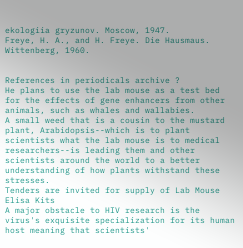ekologiia gryzunov. Moscow, 1947.
Freye, H. A., and H. Freye. Die Hausmaus. Wittenberg, 1960.


References in periodicals archive ?
He plans to use the lab mouse as a test bed for the effects of gene enhancers from other animals, such as whales and wallabies.
A small weed that is a cousin to the mustard plant, Arabidopsis--which is to plant scientists what the lab mouse is to medical researchers--is leading them and other scientists around the world to a better understanding of how plants withstand these stresses.
Tenders are invited for supply of Lab Mouse Elisa Kits
A major obstacle to HIV research is the virus's exquisite specialization for its human host meaning that scientists'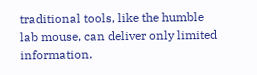traditional tools, like the humble lab mouse, can deliver only limited information.